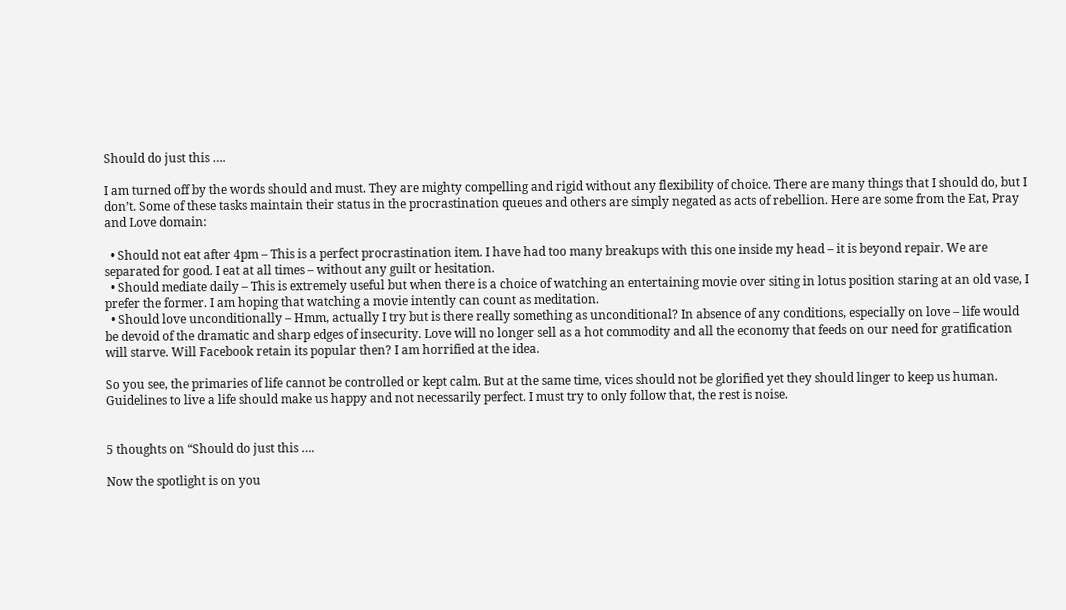Should do just this ….

I am turned off by the words should and must. They are mighty compelling and rigid without any flexibility of choice. There are many things that I should do, but I don’t. Some of these tasks maintain their status in the procrastination queues and others are simply negated as acts of rebellion. Here are some from the Eat, Pray and Love domain:

  • Should not eat after 4pm – This is a perfect procrastination item. I have had too many breakups with this one inside my head – it is beyond repair. We are separated for good. I eat at all times – without any guilt or hesitation.
  • Should mediate daily – This is extremely useful but when there is a choice of watching an entertaining movie over siting in lotus position staring at an old vase, I prefer the former. I am hoping that watching a movie intently can count as meditation.
  • Should love unconditionally – Hmm, actually I try but is there really something as unconditional? In absence of any conditions, especially on love – life would be devoid of the dramatic and sharp edges of insecurity. Love will no longer sell as a hot commodity and all the economy that feeds on our need for gratification will starve. Will Facebook retain its popular then? I am horrified at the idea.

So you see, the primaries of life cannot be controlled or kept calm. But at the same time, vices should not be glorified yet they should linger to keep us human. Guidelines to live a life should make us happy and not necessarily perfect. I must try to only follow that, the rest is noise.


5 thoughts on “Should do just this ….

Now the spotlight is on you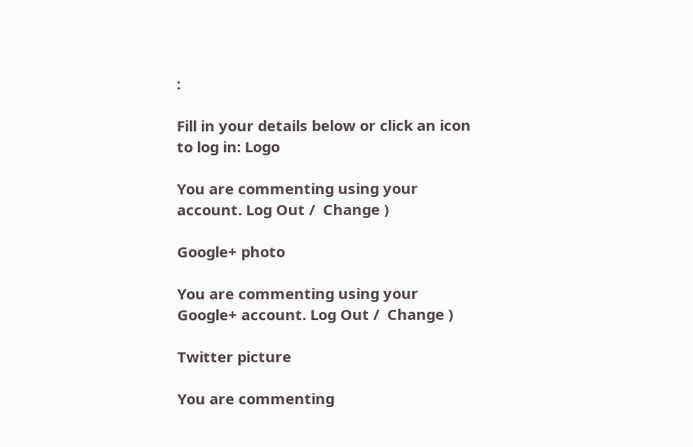:

Fill in your details below or click an icon to log in: Logo

You are commenting using your account. Log Out /  Change )

Google+ photo

You are commenting using your Google+ account. Log Out /  Change )

Twitter picture

You are commenting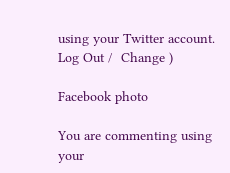using your Twitter account. Log Out /  Change )

Facebook photo

You are commenting using your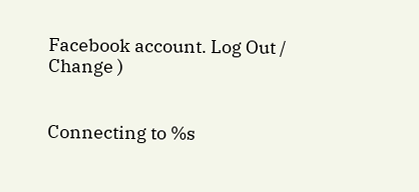Facebook account. Log Out /  Change )


Connecting to %s